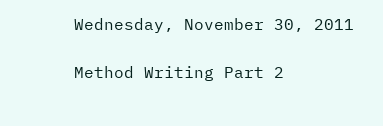Wednesday, November 30, 2011

Method Writing Part 2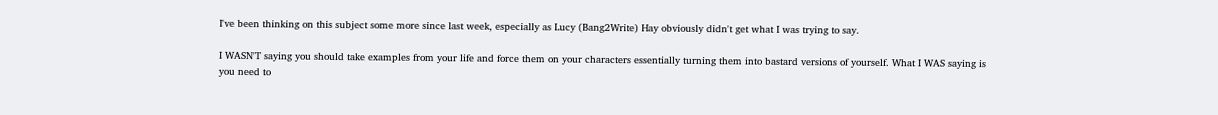I've been thinking on this subject some more since last week, especially as Lucy (Bang2Write) Hay obviously didn't get what I was trying to say.

I WASN'T saying you should take examples from your life and force them on your characters essentially turning them into bastard versions of yourself. What I WAS saying is you need to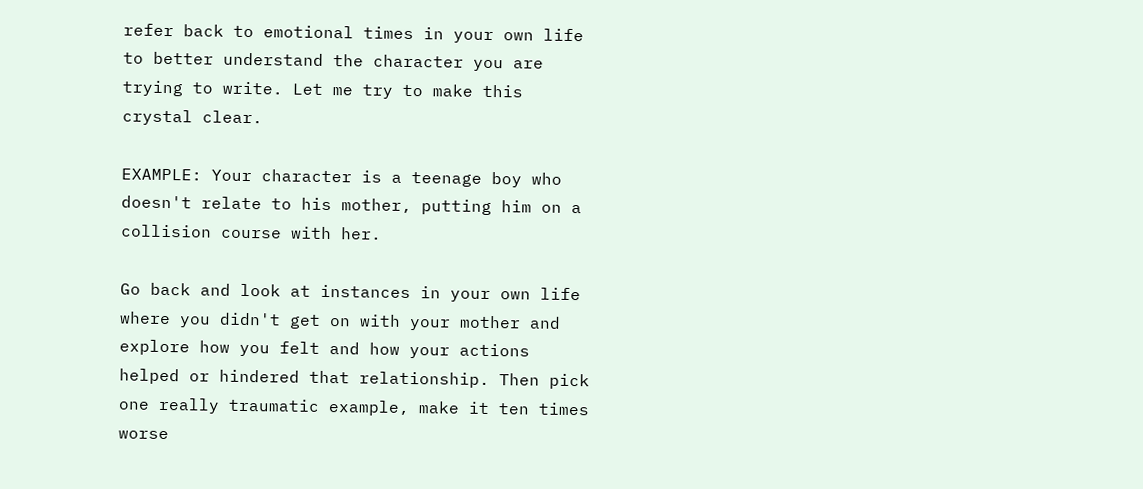refer back to emotional times in your own life to better understand the character you are trying to write. Let me try to make this crystal clear.

EXAMPLE: Your character is a teenage boy who doesn't relate to his mother, putting him on a collision course with her.

Go back and look at instances in your own life where you didn't get on with your mother and explore how you felt and how your actions helped or hindered that relationship. Then pick one really traumatic example, make it ten times worse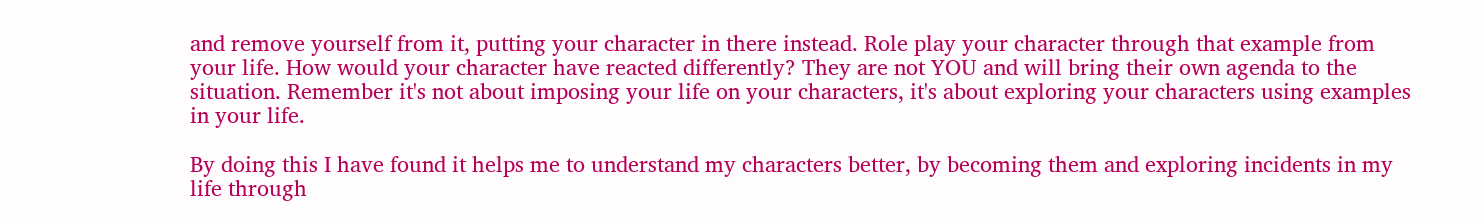and remove yourself from it, putting your character in there instead. Role play your character through that example from your life. How would your character have reacted differently? They are not YOU and will bring their own agenda to the situation. Remember it's not about imposing your life on your characters, it's about exploring your characters using examples in your life.

By doing this I have found it helps me to understand my characters better, by becoming them and exploring incidents in my life through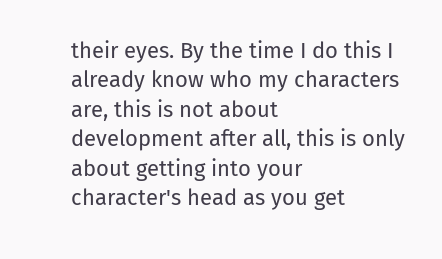their eyes. By the time I do this I already know who my characters are, this is not about development after all, this is only about getting into your character's head as you get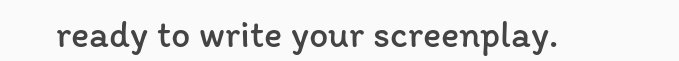ready to write your screenplay.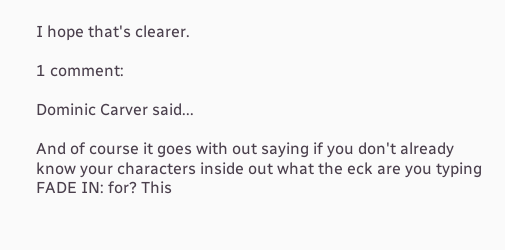I hope that's clearer.

1 comment:

Dominic Carver said...

And of course it goes with out saying if you don't already know your characters inside out what the eck are you typing FADE IN: for? This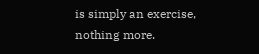is simply an exercise, nothing more.